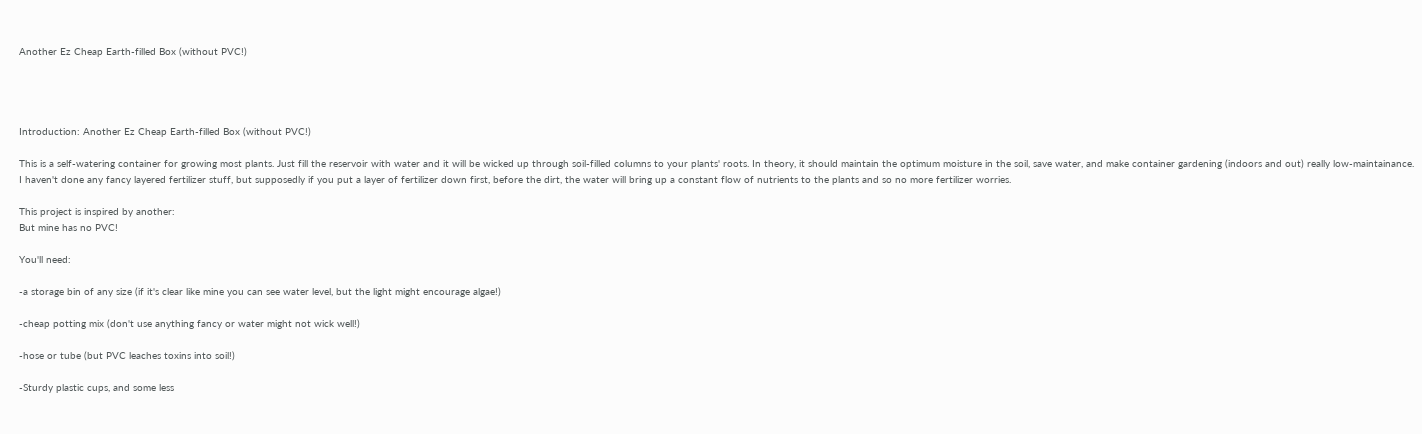Another Ez Cheap Earth-filled Box (without PVC!)




Introduction: Another Ez Cheap Earth-filled Box (without PVC!)

This is a self-watering container for growing most plants. Just fill the reservoir with water and it will be wicked up through soil-filled columns to your plants' roots. In theory, it should maintain the optimum moisture in the soil, save water, and make container gardening (indoors and out) really low-maintainance. I haven't done any fancy layered fertilizer stuff, but supposedly if you put a layer of fertilizer down first, before the dirt, the water will bring up a constant flow of nutrients to the plants and so no more fertilizer worries.

This project is inspired by another:
But mine has no PVC!

You'll need:

-a storage bin of any size (if it's clear like mine you can see water level, but the light might encourage algae!)

-cheap potting mix (don't use anything fancy or water might not wick well!)

-hose or tube (but PVC leaches toxins into soil!)

-Sturdy plastic cups, and some less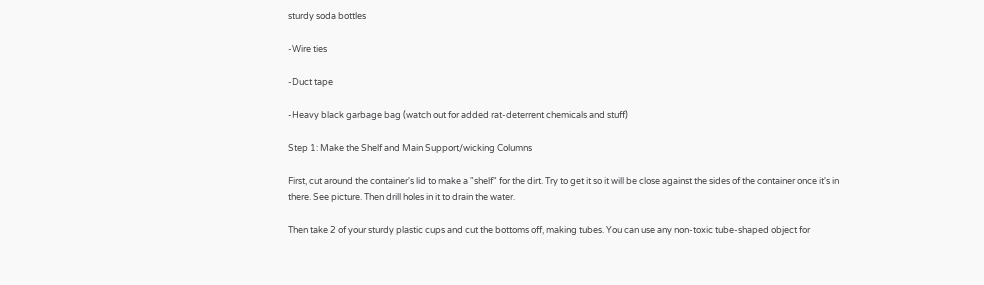sturdy soda bottles

-Wire ties

-Duct tape

-Heavy black garbage bag (watch out for added rat-deterrent chemicals and stuff)

Step 1: Make the Shelf and Main Support/wicking Columns

First, cut around the container's lid to make a "shelf" for the dirt. Try to get it so it will be close against the sides of the container once it's in there. See picture. Then drill holes in it to drain the water.

Then take 2 of your sturdy plastic cups and cut the bottoms off, making tubes. You can use any non-toxic tube-shaped object for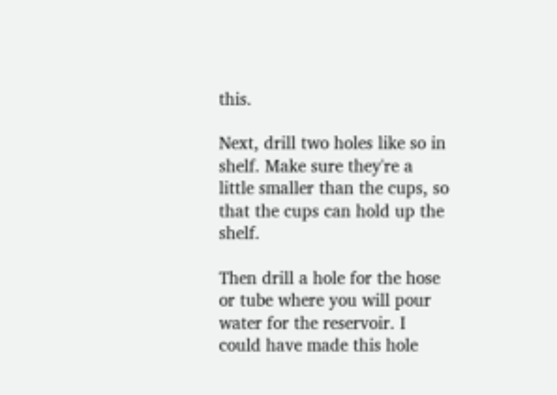this.

Next, drill two holes like so in shelf. Make sure they're a little smaller than the cups, so that the cups can hold up the shelf.

Then drill a hole for the hose or tube where you will pour water for the reservoir. I could have made this hole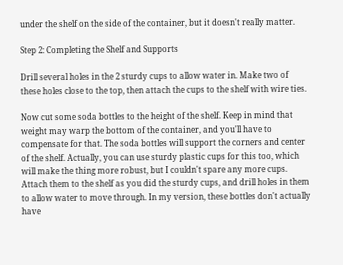under the shelf on the side of the container, but it doesn't really matter.

Step 2: Completing the Shelf and Supports

Drill several holes in the 2 sturdy cups to allow water in. Make two of these holes close to the top, then attach the cups to the shelf with wire ties.

Now cut some soda bottles to the height of the shelf. Keep in mind that weight may warp the bottom of the container, and you'll have to compensate for that. The soda bottles will support the corners and center of the shelf. Actually, you can use sturdy plastic cups for this too, which will make the thing more robust, but I couldn't spare any more cups. Attach them to the shelf as you did the sturdy cups, and drill holes in them to allow water to move through. In my version, these bottles don't actually have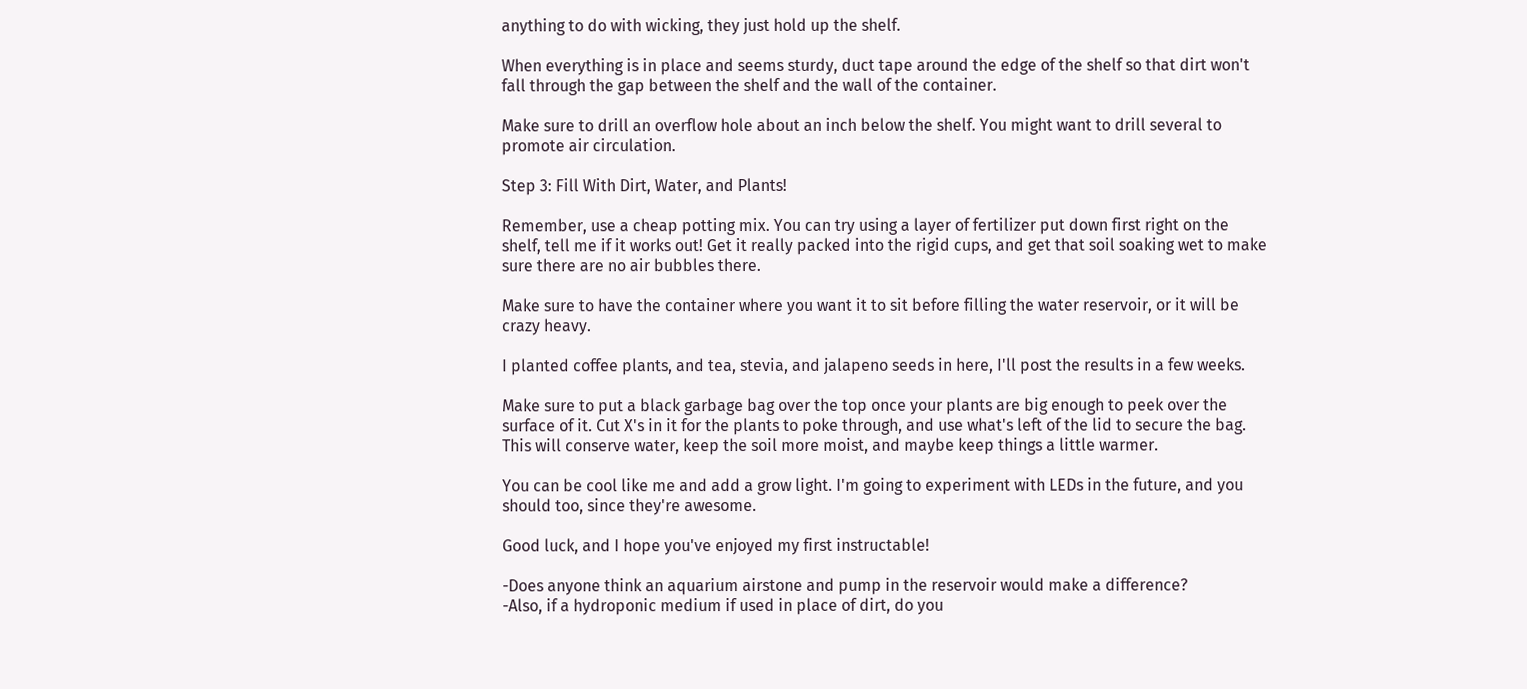anything to do with wicking, they just hold up the shelf.

When everything is in place and seems sturdy, duct tape around the edge of the shelf so that dirt won't fall through the gap between the shelf and the wall of the container.

Make sure to drill an overflow hole about an inch below the shelf. You might want to drill several to promote air circulation.

Step 3: Fill With Dirt, Water, and Plants!

Remember, use a cheap potting mix. You can try using a layer of fertilizer put down first right on the shelf, tell me if it works out! Get it really packed into the rigid cups, and get that soil soaking wet to make sure there are no air bubbles there.

Make sure to have the container where you want it to sit before filling the water reservoir, or it will be crazy heavy.

I planted coffee plants, and tea, stevia, and jalapeno seeds in here, I'll post the results in a few weeks.

Make sure to put a black garbage bag over the top once your plants are big enough to peek over the surface of it. Cut X's in it for the plants to poke through, and use what's left of the lid to secure the bag. This will conserve water, keep the soil more moist, and maybe keep things a little warmer.

You can be cool like me and add a grow light. I'm going to experiment with LEDs in the future, and you should too, since they're awesome.

Good luck, and I hope you've enjoyed my first instructable!

-Does anyone think an aquarium airstone and pump in the reservoir would make a difference?
-Also, if a hydroponic medium if used in place of dirt, do you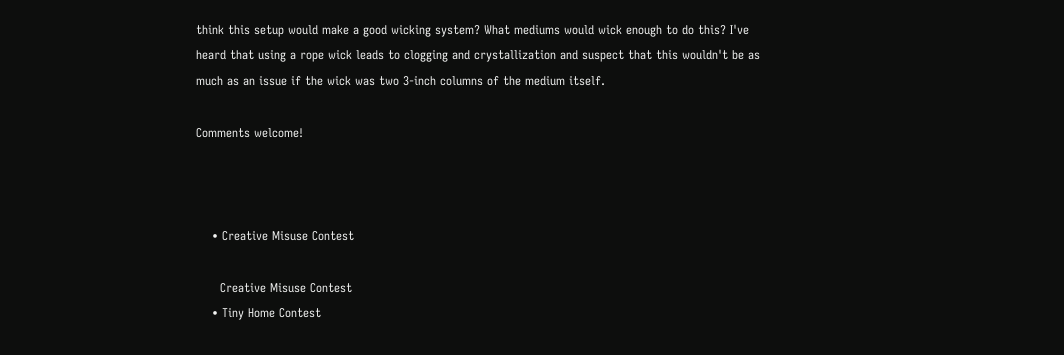think this setup would make a good wicking system? What mediums would wick enough to do this? I've heard that using a rope wick leads to clogging and crystallization and suspect that this wouldn't be as much as an issue if the wick was two 3-inch columns of the medium itself.

Comments welcome!



    • Creative Misuse Contest

      Creative Misuse Contest
    • Tiny Home Contest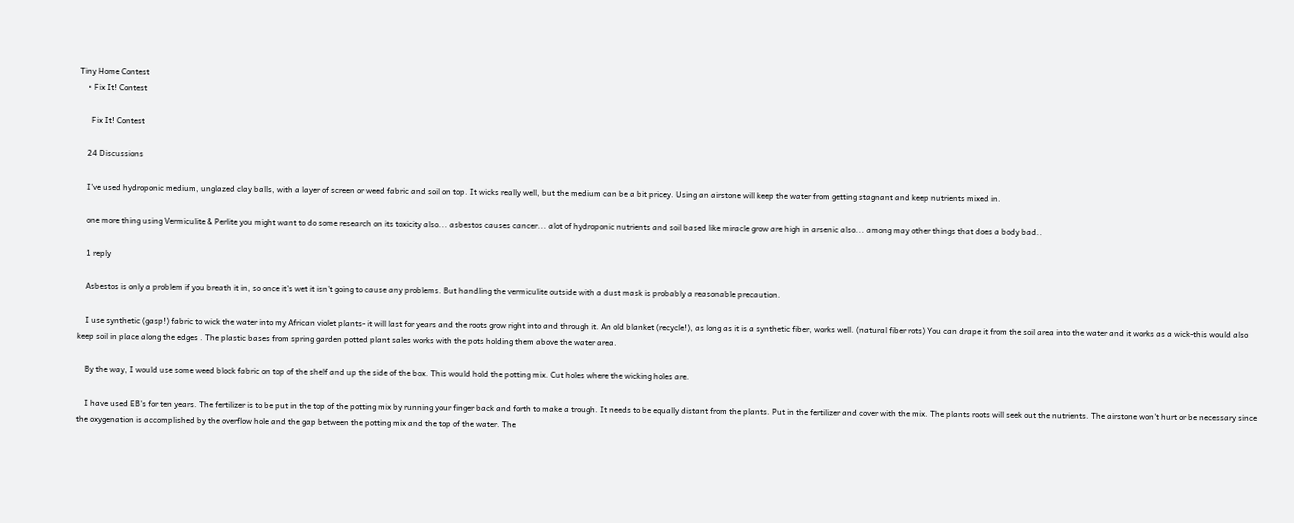Tiny Home Contest
    • Fix It! Contest

      Fix It! Contest

    24 Discussions

    I've used hydroponic medium, unglazed clay balls, with a layer of screen or weed fabric and soil on top. It wicks really well, but the medium can be a bit pricey. Using an airstone will keep the water from getting stagnant and keep nutrients mixed in.

    one more thing using Vermiculite & Perlite you might want to do some research on its toxicity also... asbestos causes cancer... alot of hydroponic nutrients and soil based like miracle grow are high in arsenic also... among may other things that does a body bad..

    1 reply

    Asbestos is only a problem if you breath it in, so once it's wet it isn't going to cause any problems. But handling the vermiculite outside with a dust mask is probably a reasonable precaution.

    I use synthetic (gasp!) fabric to wick the water into my African violet plants- it will last for years and the roots grow right into and through it. An old blanket (recycle!), as long as it is a synthetic fiber, works well. (natural fiber rots) You can drape it from the soil area into the water and it works as a wick-this would also keep soil in place along the edges . The plastic bases from spring garden potted plant sales works with the pots holding them above the water area.

    By the way, I would use some weed block fabric on top of the shelf and up the side of the box. This would hold the potting mix. Cut holes where the wicking holes are.

    I have used EB's for ten years. The fertilizer is to be put in the top of the potting mix by running your finger back and forth to make a trough. It needs to be equally distant from the plants. Put in the fertilizer and cover with the mix. The plants roots will seek out the nutrients. The airstone won't hurt or be necessary since the oxygenation is accomplished by the overflow hole and the gap between the potting mix and the top of the water. The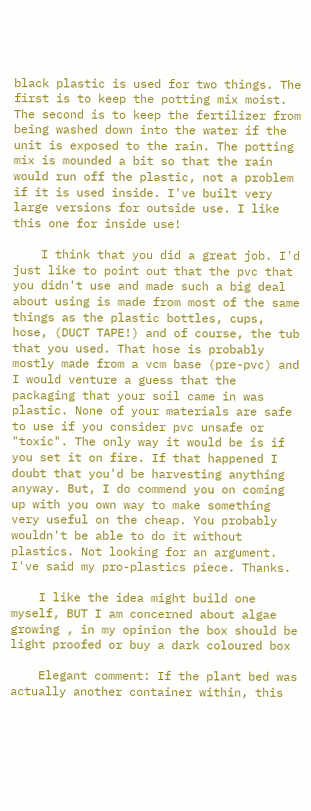black plastic is used for two things. The first is to keep the potting mix moist. The second is to keep the fertilizer from being washed down into the water if the unit is exposed to the rain. The potting mix is mounded a bit so that the rain would run off the plastic, not a problem if it is used inside. I've built very large versions for outside use. I like this one for inside use!

    I think that you did a great job. I'd just like to point out that the pvc that you didn't use and made such a big deal about using is made from most of the same things as the plastic bottles, cups, hose, (DUCT TAPE!) and of course, the tub that you used. That hose is probably mostly made from a vcm base (pre-pvc) and I would venture a guess that the packaging that your soil came in was plastic. None of your materials are safe to use if you consider pvc unsafe or "toxic". The only way it would be is if you set it on fire. If that happened I doubt that you'd be harvesting anything anyway. But, I do commend you on coming up with you own way to make something very useful on the cheap. You probably wouldn't be able to do it without plastics. Not looking for an argument. I've said my pro-plastics piece. Thanks.

    I like the idea might build one myself, BUT I am concerned about algae growing , in my opinion the box should be light proofed or buy a dark coloured box

    Elegant comment: If the plant bed was actually another container within, this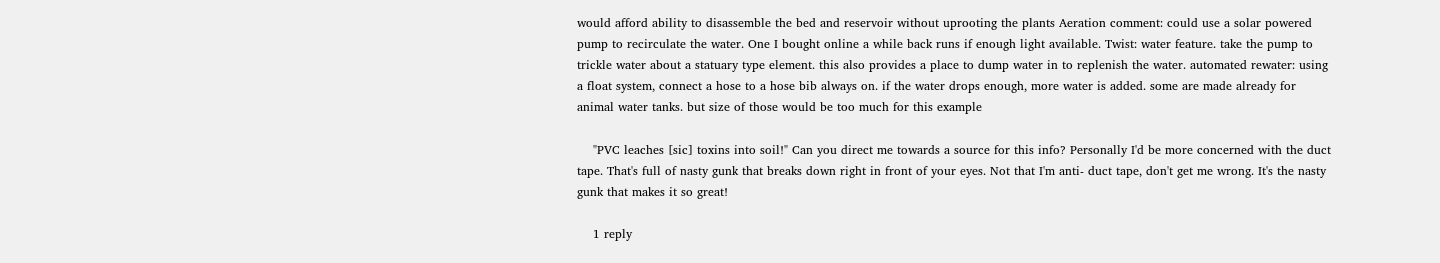would afford ability to disassemble the bed and reservoir without uprooting the plants Aeration comment: could use a solar powered pump to recirculate the water. One I bought online a while back runs if enough light available. Twist: water feature. take the pump to trickle water about a statuary type element. this also provides a place to dump water in to replenish the water. automated rewater: using a float system, connect a hose to a hose bib always on. if the water drops enough, more water is added. some are made already for animal water tanks. but size of those would be too much for this example

    "PVC leaches [sic] toxins into soil!" Can you direct me towards a source for this info? Personally I'd be more concerned with the duct tape. That's full of nasty gunk that breaks down right in front of your eyes. Not that I'm anti- duct tape, don't get me wrong. It's the nasty gunk that makes it so great!

    1 reply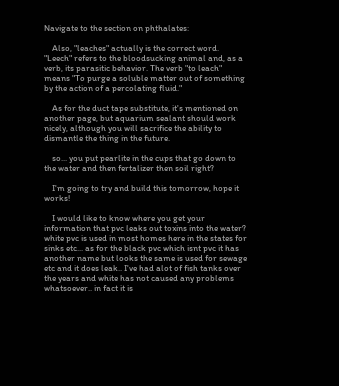Navigate to the section on phthalates:

    Also, "leaches" actually is the correct word. "Leech" refers to the bloodsucking animal and, as a verb, its parasitic behavior. The verb "to leach" means "To purge a soluble matter out of something by the action of a percolating fluid."

    As for the duct tape substitute, it's mentioned on another page, but aquarium sealant should work nicely, although you will sacrifice the ability to dismantle the thing in the future.

    so... you put pearlite in the cups that go down to the water and then fertalizer then soil right?

    I'm going to try and build this tomorrow, hope it works!

    I would like to know where you get your information that pvc leaks out toxins into the water? white pvc is used in most homes here in the states for sinks etc... as for the black pvc which isnt pvc it has another name but looks the same is used for sewage etc and it does leak.. I've had alot of fish tanks over the years and white has not caused any problems whatsoever.. in fact it is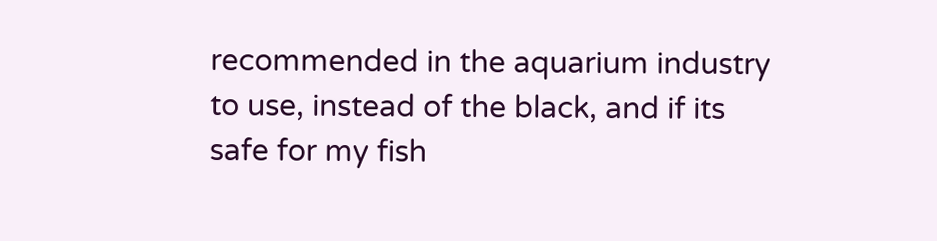recommended in the aquarium industry to use, instead of the black, and if its safe for my fish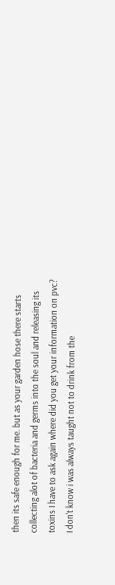then its safe enough for me. but as your garden hose there starts collecting alot of bacteria and germs into the soul and releasing its toxins I have to ask again where did you get your information on pvc? I don't know i was always taught not to drink from the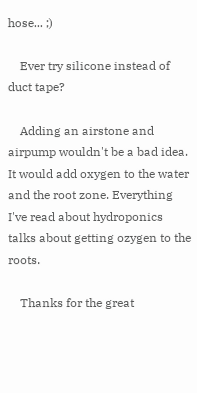hose... ;)

    Ever try silicone instead of duct tape?

    Adding an airstone and airpump wouldn't be a bad idea. It would add oxygen to the water and the root zone. Everything I've read about hydroponics talks about getting ozygen to the roots.

    Thanks for the great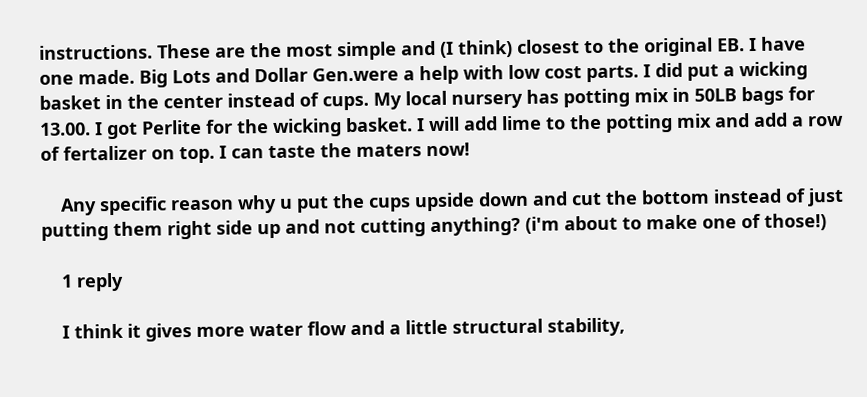instructions. These are the most simple and (I think) closest to the original EB. I have one made. Big Lots and Dollar Gen.were a help with low cost parts. I did put a wicking basket in the center instead of cups. My local nursery has potting mix in 50LB bags for 13.00. I got Perlite for the wicking basket. I will add lime to the potting mix and add a row of fertalizer on top. I can taste the maters now!

    Any specific reason why u put the cups upside down and cut the bottom instead of just putting them right side up and not cutting anything? (i'm about to make one of those!)

    1 reply

    I think it gives more water flow and a little structural stability,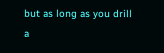but as long as you drill a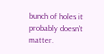bunch of holes it probably doesn't matter.